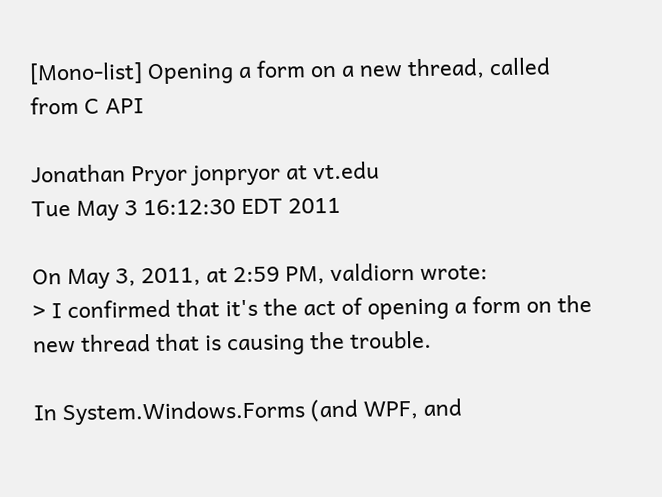[Mono-list] Opening a form on a new thread, called from C API

Jonathan Pryor jonpryor at vt.edu
Tue May 3 16:12:30 EDT 2011

On May 3, 2011, at 2:59 PM, valdiorn wrote:
> I confirmed that it's the act of opening a form on the new thread that is causing the trouble.

In System.Windows.Forms (and WPF, and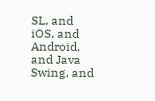SL, and iOS, and Android, and Java Swing, and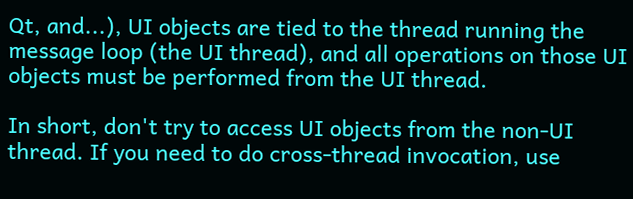Qt, and...), UI objects are tied to the thread running the message loop (the UI thread), and all operations on those UI objects must be performed from the UI thread.

In short, don't try to access UI objects from the non-UI thread. If you need to do cross-thread invocation, use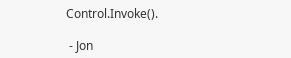Control.Invoke().

 - Jon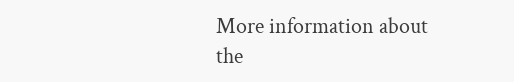More information about the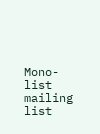Mono-list mailing list